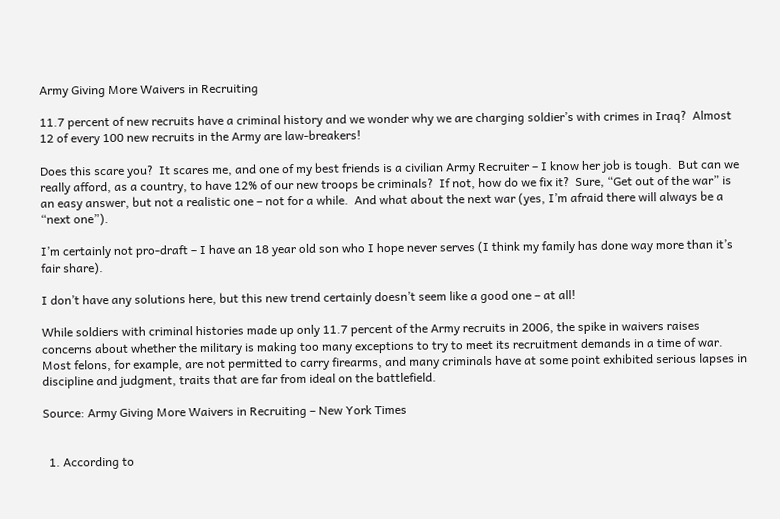Army Giving More Waivers in Recruiting

11.7 percent of new recruits have a criminal history and we wonder why we are charging soldier’s with crimes in Iraq?  Almost 12 of every 100 new recruits in the Army are law-breakers!

Does this scare you?  It scares me, and one of my best friends is a civilian Army Recruiter – I know her job is tough.  But can we really afford, as a country, to have 12% of our new troops be criminals?  If not, how do we fix it?  Sure, “Get out of the war” is an easy answer, but not a realistic one – not for a while.  And what about the next war (yes, I’m afraid there will always be a “next one”).

I’m certainly not pro-draft – I have an 18 year old son who I hope never serves (I think my family has done way more than it’s fair share).

I don’t have any solutions here, but this new trend certainly doesn’t seem like a good one – at all!

While soldiers with criminal histories made up only 11.7 percent of the Army recruits in 2006, the spike in waivers raises concerns about whether the military is making too many exceptions to try to meet its recruitment demands in a time of war. Most felons, for example, are not permitted to carry firearms, and many criminals have at some point exhibited serious lapses in discipline and judgment, traits that are far from ideal on the battlefield.

Source: Army Giving More Waivers in Recruiting – New York Times


  1. According to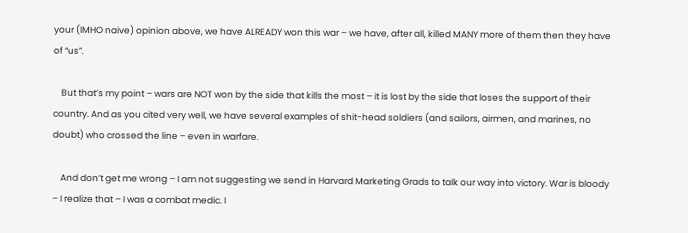your (IMHO naive) opinion above, we have ALREADY won this war – we have, after all, killed MANY more of them then they have of “us”.

    But that’s my point – wars are NOT won by the side that kills the most – it is lost by the side that loses the support of their country. And as you cited very well, we have several examples of shit-head soldiers (and sailors, airmen, and marines, no doubt) who crossed the line – even in warfare.

    And don’t get me wrong – I am not suggesting we send in Harvard Marketing Grads to talk our way into victory. War is bloody – I realize that – I was a combat medic. I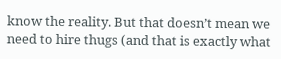know the reality. But that doesn’t mean we need to hire thugs (and that is exactly what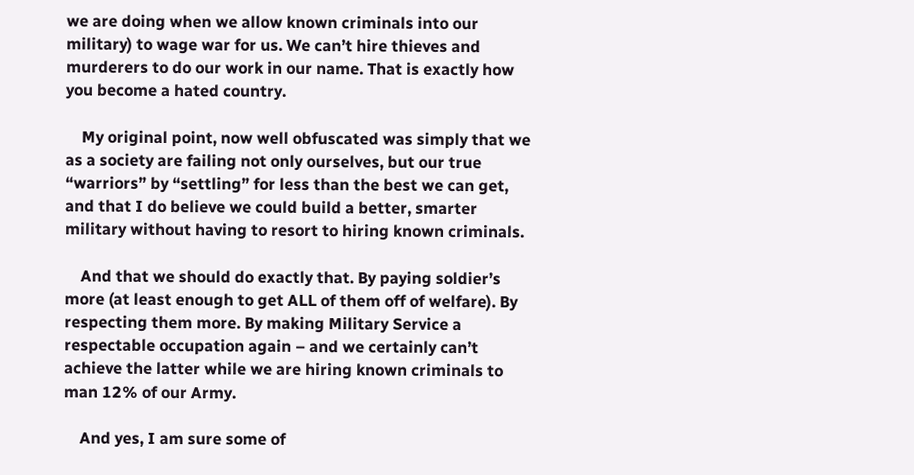we are doing when we allow known criminals into our military) to wage war for us. We can’t hire thieves and murderers to do our work in our name. That is exactly how you become a hated country.

    My original point, now well obfuscated was simply that we as a society are failing not only ourselves, but our true “warriors” by “settling” for less than the best we can get, and that I do believe we could build a better, smarter military without having to resort to hiring known criminals.

    And that we should do exactly that. By paying soldier’s more (at least enough to get ALL of them off of welfare). By respecting them more. By making Military Service a respectable occupation again – and we certainly can’t achieve the latter while we are hiring known criminals to man 12% of our Army.

    And yes, I am sure some of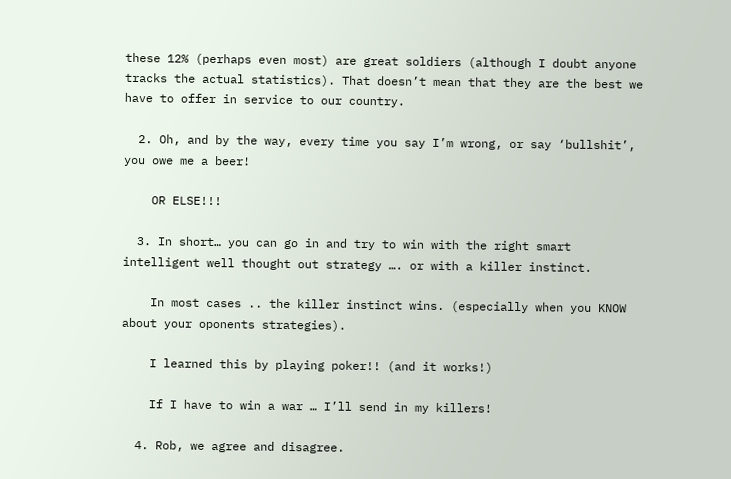these 12% (perhaps even most) are great soldiers (although I doubt anyone tracks the actual statistics). That doesn’t mean that they are the best we have to offer in service to our country.

  2. Oh, and by the way, every time you say I’m wrong, or say ‘bullshit’, you owe me a beer!

    OR ELSE!!!

  3. In short… you can go in and try to win with the right smart intelligent well thought out strategy …. or with a killer instinct.

    In most cases .. the killer instinct wins. (especially when you KNOW about your oponents strategies).

    I learned this by playing poker!! (and it works!)

    If I have to win a war … I’ll send in my killers!

  4. Rob, we agree and disagree.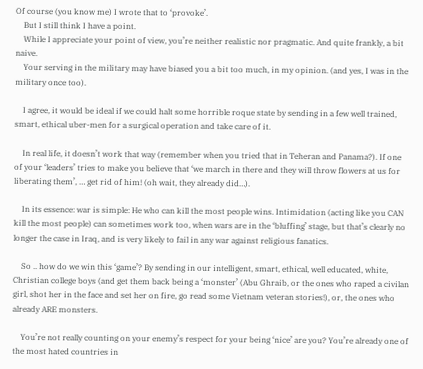Of course (you know me) I wrote that to ‘provoke’.
    But I still think I have a point.
    While I appreciate your point of view, you’re neither realistic nor pragmatic. And quite frankly, a bit naive.
    Your serving in the military may have biased you a bit too much, in my opinion. (and yes, I was in the military once too).

    I agree, it would be ideal if we could halt some horrible roque state by sending in a few well trained, smart, ethical uber-men for a surgical operation and take care of it.

    In real life, it doesn’t work that way (remember when you tried that in Teheran and Panama?). If one of your ‘leaders’ tries to make you believe that ‘we march in there and they will throw flowers at us for liberating them’, … get rid of him! (oh wait, they already did…).

    In its essence: war is simple: He who can kill the most people wins. Intimidation (acting like you CAN kill the most people) can sometimes work too, when wars are in the ‘bluffing’ stage, but that’s clearly no longer the case in Iraq, and is very likely to fail in any war against religious fanatics.

    So .. how do we win this ‘game’? By sending in our intelligent, smart, ethical, well educated, white, Christian college boys (and get them back being a ‘monster’ (Abu Ghraib, or the ones who raped a civilan girl, shot her in the face and set her on fire, go read some Vietnam veteran stories!), or, the ones who already ARE monsters.

    You’re not really counting on your enemy’s respect for your being ‘nice’ are you? You’re already one of the most hated countries in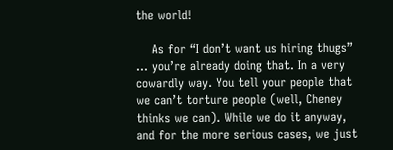the world!

    As for “I don’t want us hiring thugs” … you’re already doing that. In a very cowardly way. You tell your people that we can’t torture people (well, Cheney thinks we can). While we do it anyway, and for the more serious cases, we just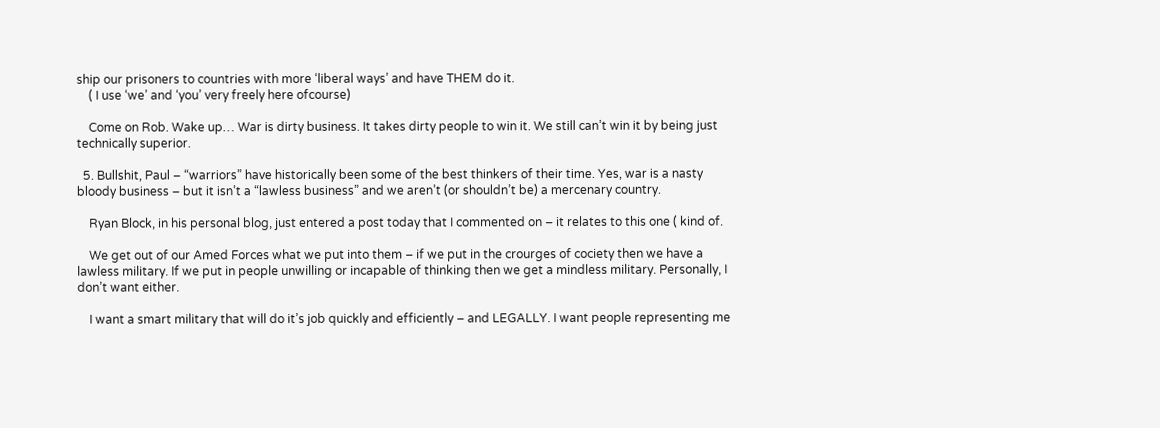ship our prisoners to countries with more ‘liberal ways’ and have THEM do it.
    ( I use ‘we’ and ‘you’ very freely here ofcourse)

    Come on Rob. Wake up… War is dirty business. It takes dirty people to win it. We still can’t win it by being just technically superior.

  5. Bullshit, Paul – “warriors” have historically been some of the best thinkers of their time. Yes, war is a nasty bloody business – but it isn’t a “lawless business” and we aren’t (or shouldn’t be) a mercenary country.

    Ryan Block, in his personal blog, just entered a post today that I commented on – it relates to this one ( kind of.

    We get out of our Amed Forces what we put into them – if we put in the crourges of cociety then we have a lawless military. If we put in people unwilling or incapable of thinking then we get a mindless military. Personally, I don’t want either.

    I want a smart military that will do it’s job quickly and efficiently – and LEGALLY. I want people representing me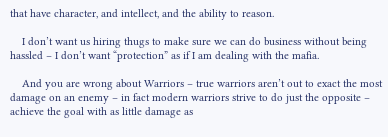that have character, and intellect, and the ability to reason.

    I don’t want us hiring thugs to make sure we can do business without being hassled – I don’t want “protection” as if I am dealing with the mafia.

    And you are wrong about Warriors – true warriors aren’t out to exact the most damage on an enemy – in fact modern warriors strive to do just the opposite – achieve the goal with as little damage as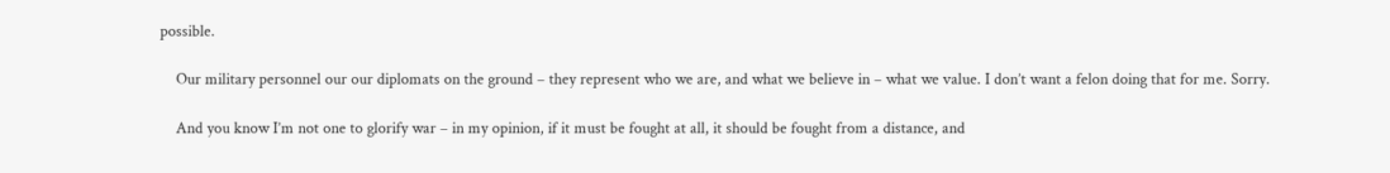possible.

    Our military personnel our our diplomats on the ground – they represent who we are, and what we believe in – what we value. I don’t want a felon doing that for me. Sorry.

    And you know I’m not one to glorify war – in my opinion, if it must be fought at all, it should be fought from a distance, and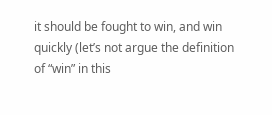it should be fought to win, and win quickly (let’s not argue the definition of “win” in this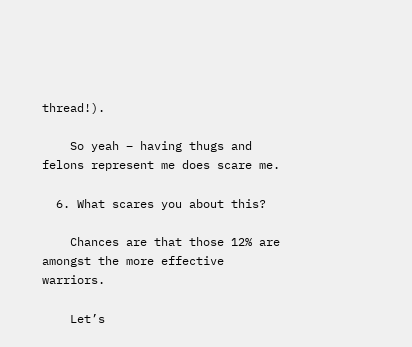thread!).

    So yeah – having thugs and felons represent me does scare me.

  6. What scares you about this?

    Chances are that those 12% are amongst the more effective warriors.

    Let’s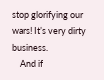stop glorifying our wars! It’s very dirty business.
    And if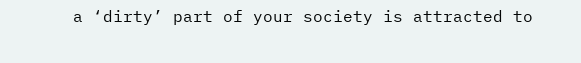a ‘dirty’ part of your society is attracted to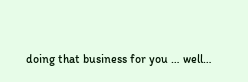doing that business for you … well…